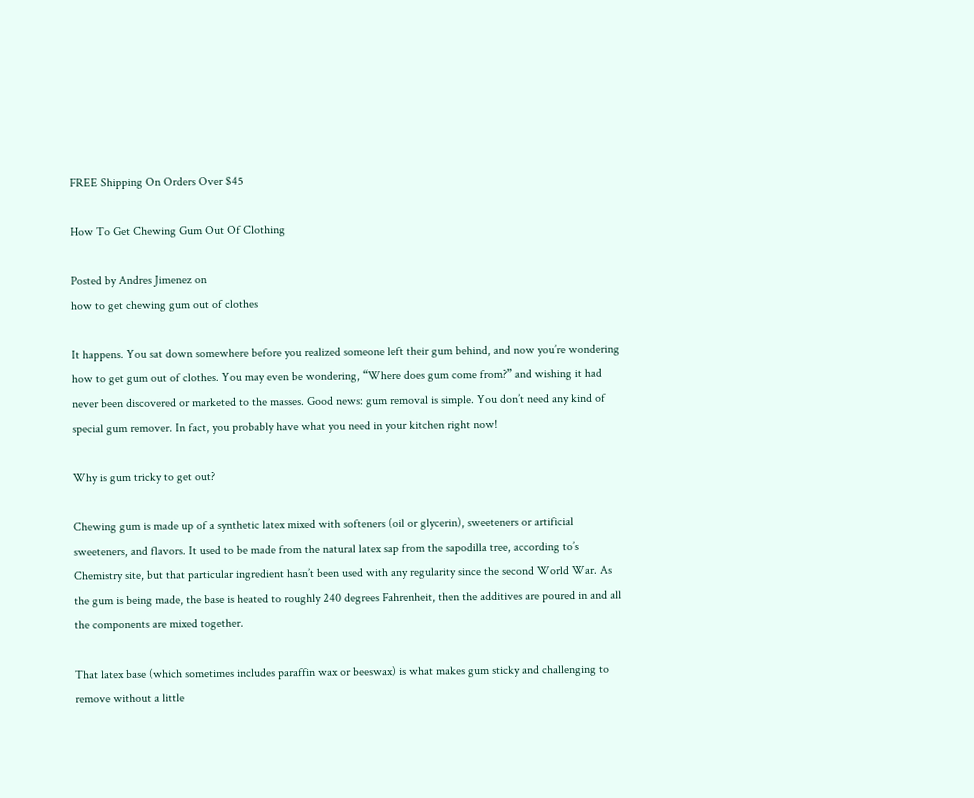FREE Shipping On Orders Over $45

How To Get Chewing Gum Out Of Clothing

Posted by Andres Jimenez on
how to get chewing gum out of clothes

It happens. You sat down somewhere before you realized someone left their gum behind, and now you’re wondering how to get gum out of clothes. You may even be wondering, “Where does gum come from?” and wishing it had never been discovered or marketed to the masses. Good news: gum removal is simple. You don’t need any kind of special gum remover. In fact, you probably have what you need in your kitchen right now!

Why is gum tricky to get out?

Chewing gum is made up of a synthetic latex mixed with softeners (oil or glycerin), sweeteners or artificial sweeteners, and flavors. It used to be made from the natural latex sap from the sapodilla tree, according to’s Chemistry site, but that particular ingredient hasn’t been used with any regularity since the second World War. As the gum is being made, the base is heated to roughly 240 degrees Fahrenheit, then the additives are poured in and all the components are mixed together.

That latex base (which sometimes includes paraffin wax or beeswax) is what makes gum sticky and challenging to remove without a little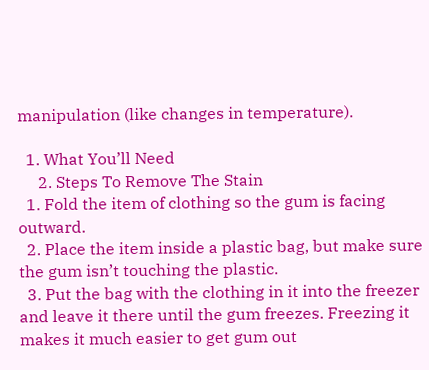manipulation (like changes in temperature).

  1. What You’ll Need
     2. Steps To Remove The Stain
  1. Fold the item of clothing so the gum is facing outward.
  2. Place the item inside a plastic bag, but make sure the gum isn’t touching the plastic.
  3. Put the bag with the clothing in it into the freezer and leave it there until the gum freezes. Freezing it makes it much easier to get gum out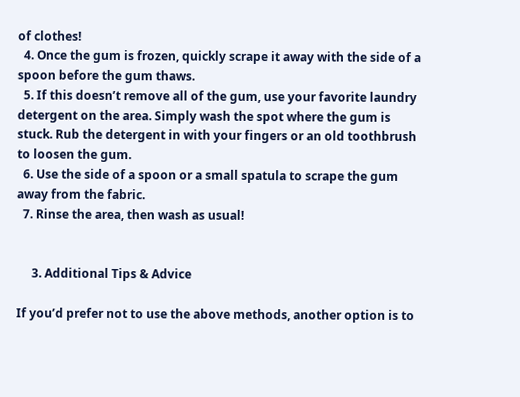of clothes!
  4. Once the gum is frozen, quickly scrape it away with the side of a spoon before the gum thaws.
  5. If this doesn’t remove all of the gum, use your favorite laundry detergent on the area. Simply wash the spot where the gum is stuck. Rub the detergent in with your fingers or an old toothbrush to loosen the gum.
  6. Use the side of a spoon or a small spatula to scrape the gum away from the fabric.
  7. Rinse the area, then wash as usual!


     3. Additional Tips & Advice

If you’d prefer not to use the above methods, another option is to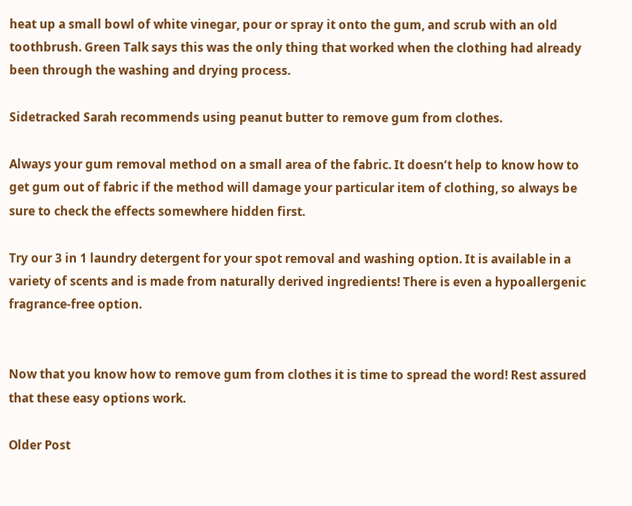heat up a small bowl of white vinegar, pour or spray it onto the gum, and scrub with an old toothbrush. Green Talk says this was the only thing that worked when the clothing had already been through the washing and drying process.

Sidetracked Sarah recommends using peanut butter to remove gum from clothes.

Always your gum removal method on a small area of the fabric. It doesn’t help to know how to get gum out of fabric if the method will damage your particular item of clothing, so always be sure to check the effects somewhere hidden first.

Try our 3 in 1 laundry detergent for your spot removal and washing option. It is available in a variety of scents and is made from naturally derived ingredients! There is even a hypoallergenic fragrance-free option.


Now that you know how to remove gum from clothes it is time to spread the word! Rest assured that these easy options work.

Older Post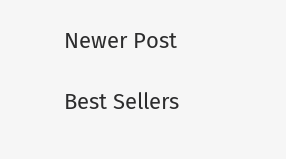Newer Post

Best Sellers